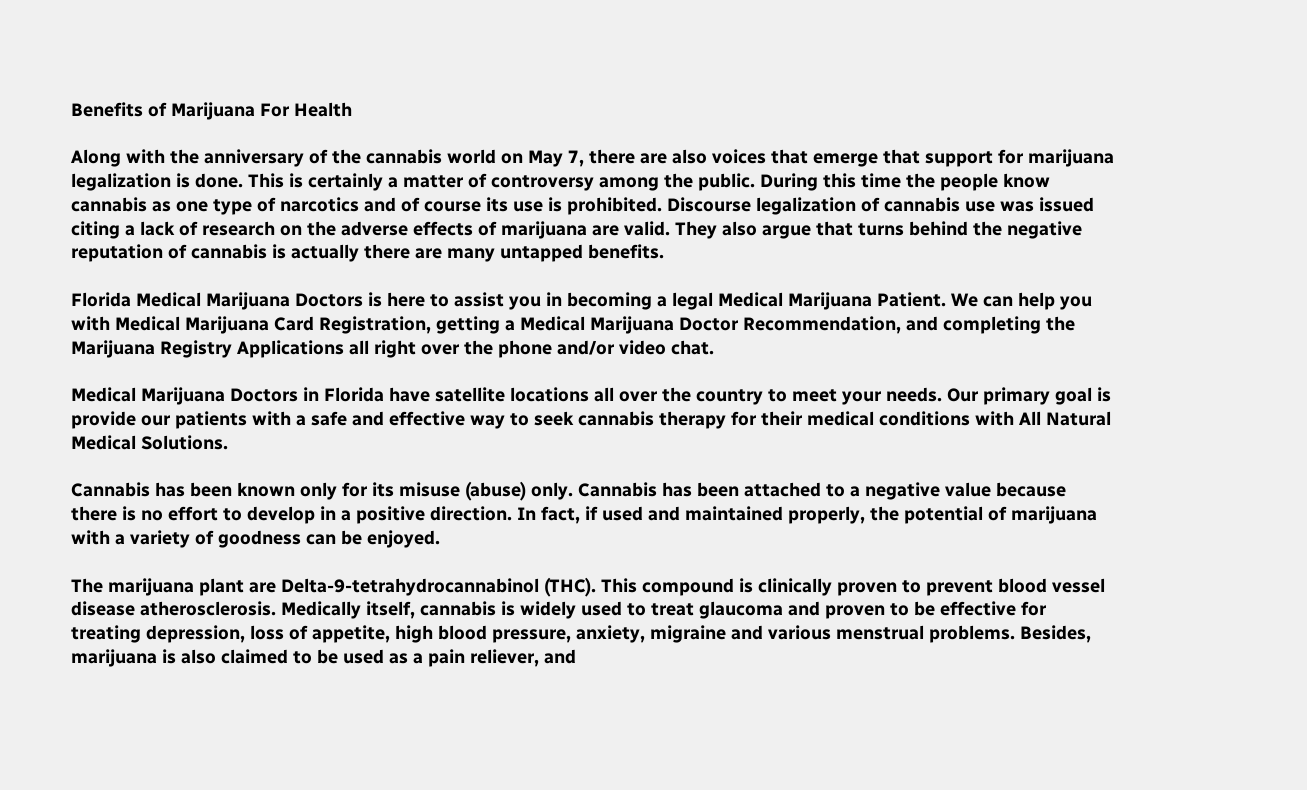Benefits of Marijuana For Health

Along with the anniversary of the cannabis world on May 7, there are also voices that emerge that support for marijuana legalization is done. This is certainly a matter of controversy among the public. During this time the people know cannabis as one type of narcotics and of course its use is prohibited. Discourse legalization of cannabis use was issued citing a lack of research on the adverse effects of marijuana are valid. They also argue that turns behind the negative reputation of cannabis is actually there are many untapped benefits.

Florida Medical Marijuana Doctors is here to assist you in becoming a legal Medical Marijuana Patient. We can help you with Medical Marijuana Card Registration, getting a Medical Marijuana Doctor Recommendation, and completing the Marijuana Registry Applications all right over the phone and/or video chat.

Medical Marijuana Doctors in Florida have satellite locations all over the country to meet your needs. Our primary goal is provide our patients with a safe and effective way to seek cannabis therapy for their medical conditions with All Natural Medical Solutions.

Cannabis has been known only for its misuse (abuse) only. Cannabis has been attached to a negative value because there is no effort to develop in a positive direction. In fact, if used and maintained properly, the potential of marijuana with a variety of goodness can be enjoyed.

The marijuana plant are Delta-9-tetrahydrocannabinol (THC). This compound is clinically proven to prevent blood vessel disease atherosclerosis. Medically itself, cannabis is widely used to treat glaucoma and proven to be effective for treating depression, loss of appetite, high blood pressure, anxiety, migraine and various menstrual problems. Besides, marijuana is also claimed to be used as a pain reliever, and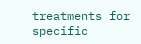treatments for specific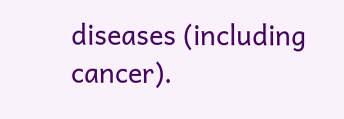diseases (including cancer).